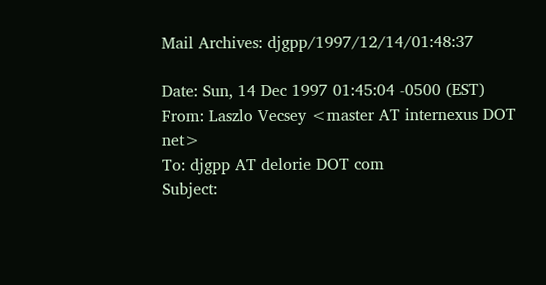Mail Archives: djgpp/1997/12/14/01:48:37

Date: Sun, 14 Dec 1997 01:45:04 -0500 (EST)
From: Laszlo Vecsey <master AT internexus DOT net>
To: djgpp AT delorie DOT com
Subject: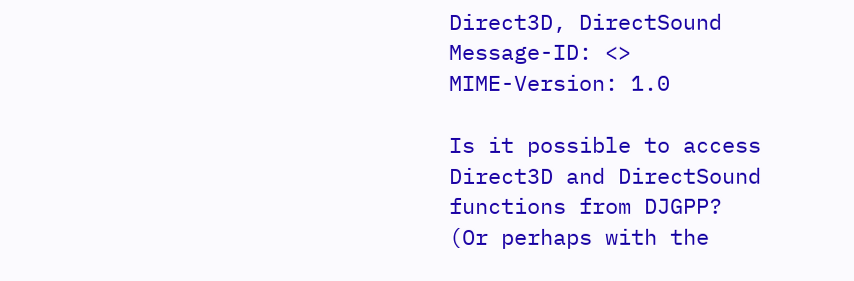Direct3D, DirectSound
Message-ID: <>
MIME-Version: 1.0

Is it possible to access Direct3D and DirectSound functions from DJGPP?
(Or perhaps with the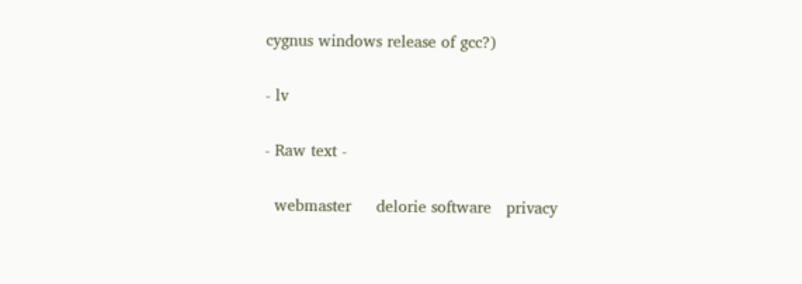cygnus windows release of gcc?)

- lv

- Raw text -

  webmaster     delorie software   privacy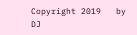Copyright 2019   by DJ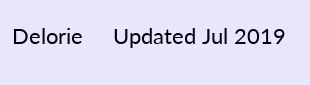Delorie     Updated Jul 2019